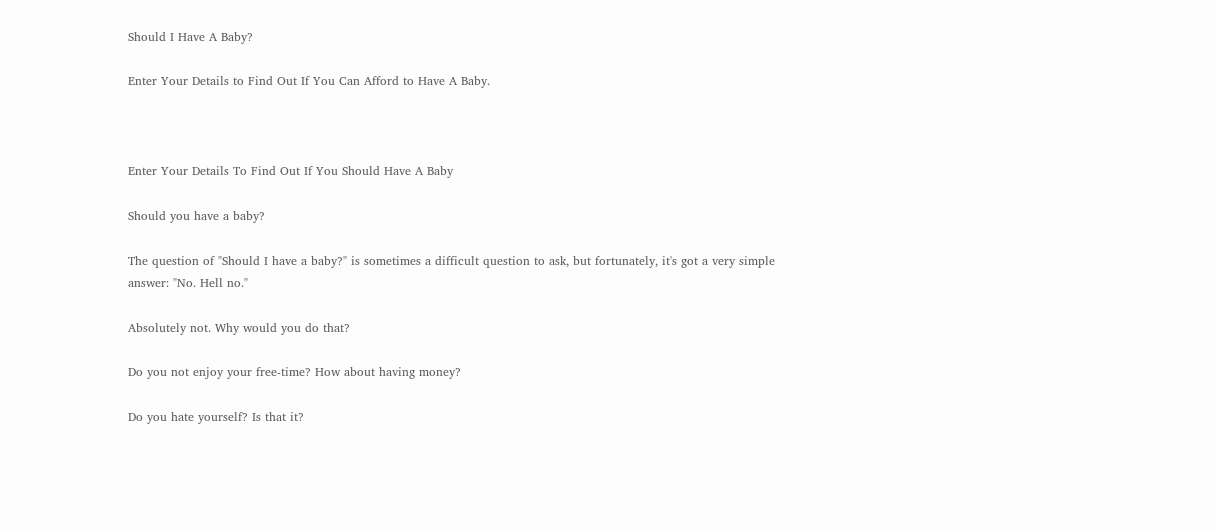Should I Have A Baby?

Enter Your Details to Find Out If You Can Afford to Have A Baby.



Enter Your Details To Find Out If You Should Have A Baby

Should you have a baby?

The question of "Should I have a baby?" is sometimes a difficult question to ask, but fortunately, it's got a very simple answer: "No. Hell no."

Absolutely not. Why would you do that?

Do you not enjoy your free-time? How about having money?

Do you hate yourself? Is that it?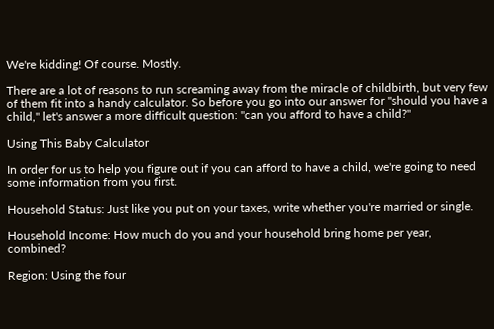We're kidding! Of course. Mostly.

There are a lot of reasons to run screaming away from the miracle of childbirth, but very few of them fit into a handy calculator. So before you go into our answer for "should you have a child," let's answer a more difficult question: "can you afford to have a child?"

Using This Baby Calculator

In order for us to help you figure out if you can afford to have a child, we're going to need some information from you first.

Household Status: Just like you put on your taxes, write whether you're married or single.

Household Income: How much do you and your household bring home per year, combined?

Region: Using the four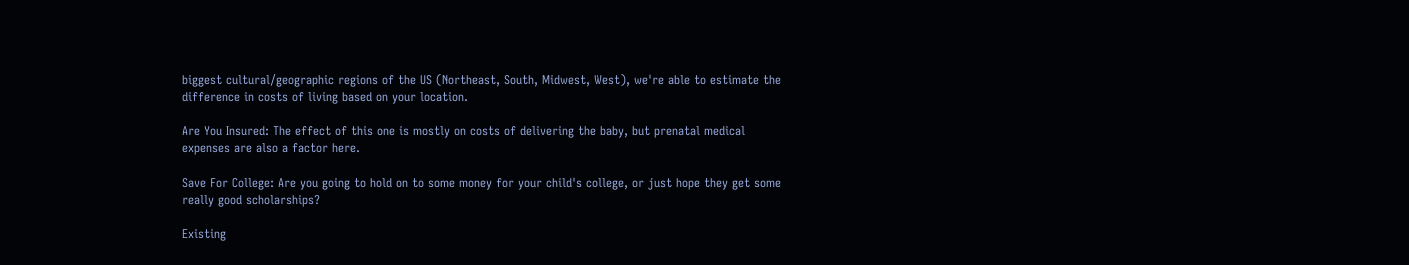biggest cultural/geographic regions of the US (Northeast, South, Midwest, West), we're able to estimate the difference in costs of living based on your location.

Are You Insured: The effect of this one is mostly on costs of delivering the baby, but prenatal medical expenses are also a factor here.

Save For College: Are you going to hold on to some money for your child's college, or just hope they get some really good scholarships?

Existing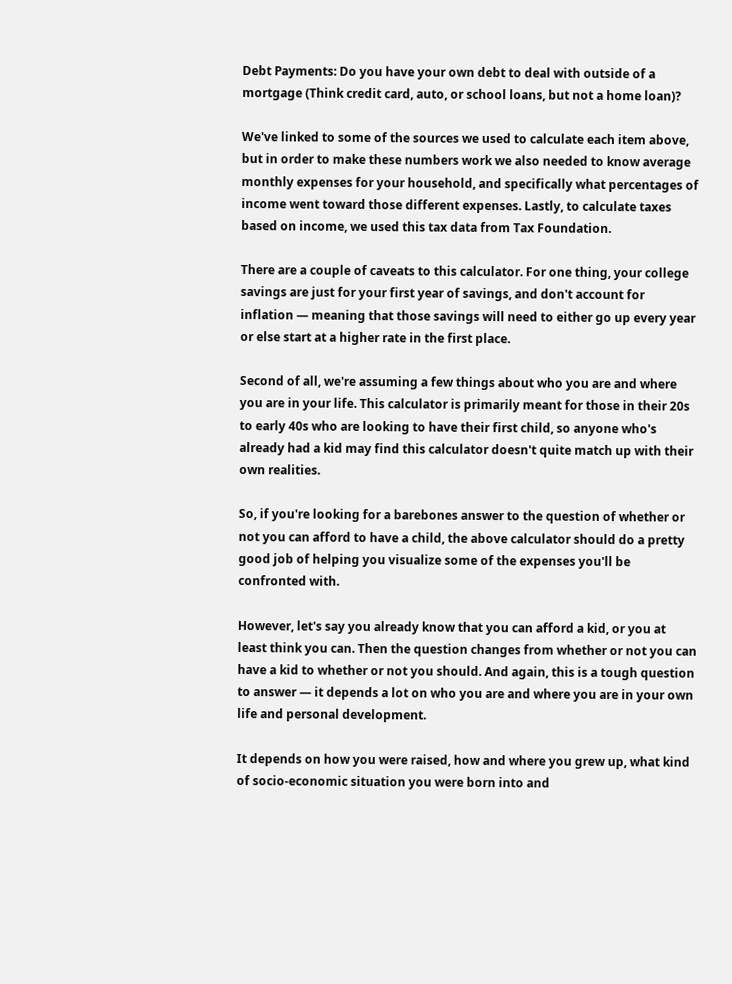Debt Payments: Do you have your own debt to deal with outside of a mortgage (Think credit card, auto, or school loans, but not a home loan)?

We've linked to some of the sources we used to calculate each item above, but in order to make these numbers work we also needed to know average monthly expenses for your household, and specifically what percentages of income went toward those different expenses. Lastly, to calculate taxes based on income, we used this tax data from Tax Foundation.

There are a couple of caveats to this calculator. For one thing, your college savings are just for your first year of savings, and don't account for inflation — meaning that those savings will need to either go up every year or else start at a higher rate in the first place.

Second of all, we're assuming a few things about who you are and where you are in your life. This calculator is primarily meant for those in their 20s to early 40s who are looking to have their first child, so anyone who's already had a kid may find this calculator doesn't quite match up with their own realities.

So, if you're looking for a barebones answer to the question of whether or not you can afford to have a child, the above calculator should do a pretty good job of helping you visualize some of the expenses you'll be confronted with.

However, let's say you already know that you can afford a kid, or you at least think you can. Then the question changes from whether or not you can have a kid to whether or not you should. And again, this is a tough question to answer — it depends a lot on who you are and where you are in your own life and personal development.

It depends on how you were raised, how and where you grew up, what kind of socio-economic situation you were born into and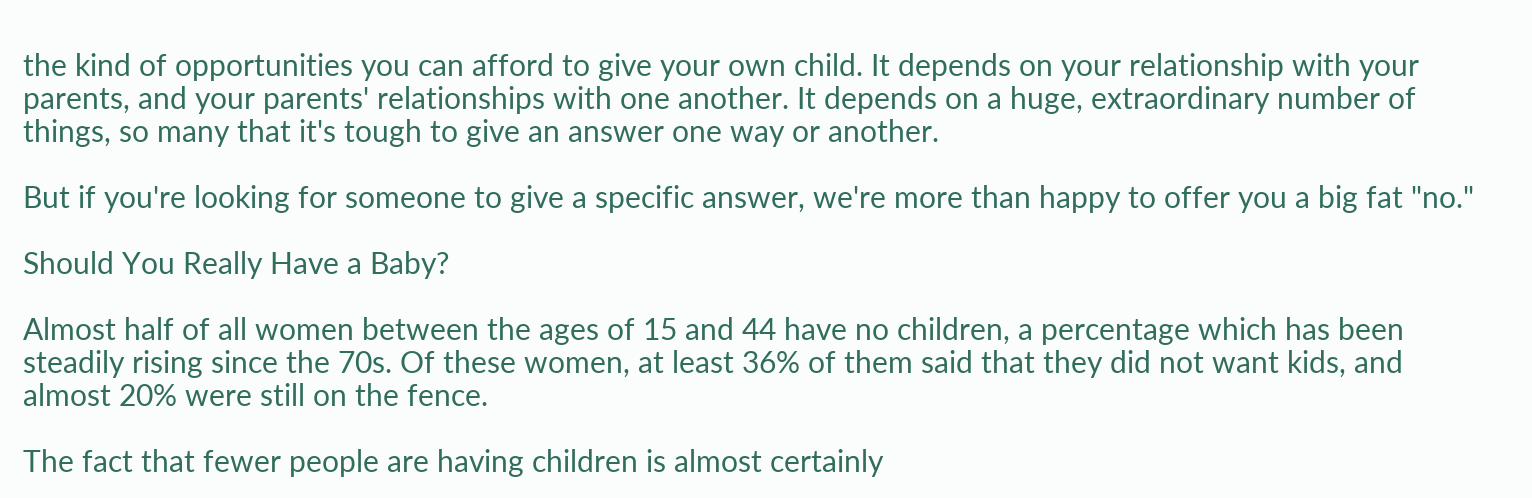the kind of opportunities you can afford to give your own child. It depends on your relationship with your parents, and your parents' relationships with one another. It depends on a huge, extraordinary number of things, so many that it's tough to give an answer one way or another.

But if you're looking for someone to give a specific answer, we're more than happy to offer you a big fat "no."

Should You Really Have a Baby?

Almost half of all women between the ages of 15 and 44 have no children, a percentage which has been steadily rising since the 70s. Of these women, at least 36% of them said that they did not want kids, and almost 20% were still on the fence.

The fact that fewer people are having children is almost certainly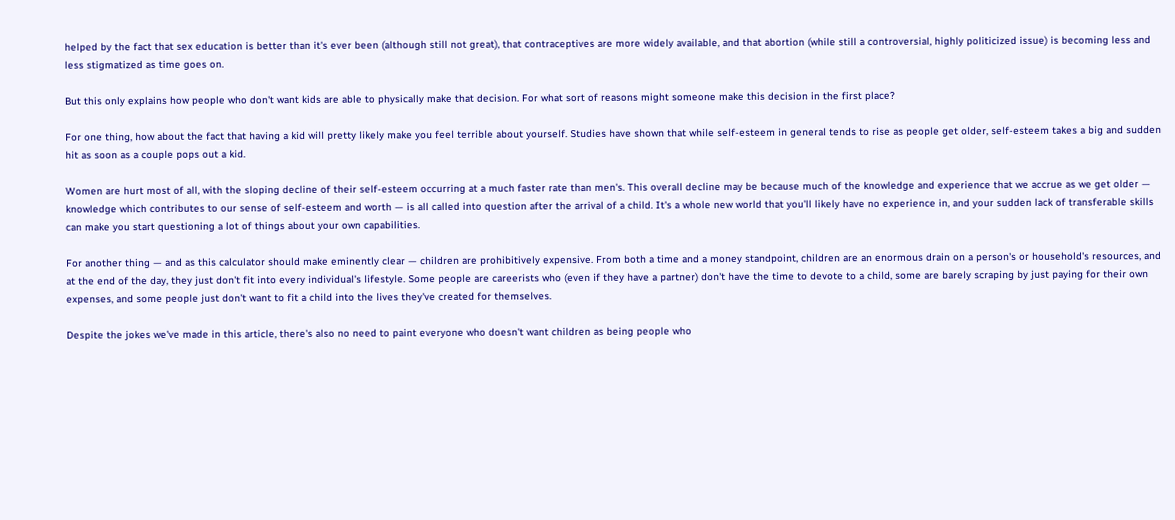helped by the fact that sex education is better than it's ever been (although still not great), that contraceptives are more widely available, and that abortion (while still a controversial, highly politicized issue) is becoming less and less stigmatized as time goes on.

But this only explains how people who don't want kids are able to physically make that decision. For what sort of reasons might someone make this decision in the first place?

For one thing, how about the fact that having a kid will pretty likely make you feel terrible about yourself. Studies have shown that while self-esteem in general tends to rise as people get older, self-esteem takes a big and sudden hit as soon as a couple pops out a kid.

Women are hurt most of all, with the sloping decline of their self-esteem occurring at a much faster rate than men's. This overall decline may be because much of the knowledge and experience that we accrue as we get older — knowledge which contributes to our sense of self-esteem and worth — is all called into question after the arrival of a child. It's a whole new world that you'll likely have no experience in, and your sudden lack of transferable skills can make you start questioning a lot of things about your own capabilities.

For another thing — and as this calculator should make eminently clear — children are prohibitively expensive. From both a time and a money standpoint, children are an enormous drain on a person's or household's resources, and at the end of the day, they just don't fit into every individual's lifestyle. Some people are careerists who (even if they have a partner) don't have the time to devote to a child, some are barely scraping by just paying for their own expenses, and some people just don't want to fit a child into the lives they've created for themselves.

Despite the jokes we've made in this article, there's also no need to paint everyone who doesn't want children as being people who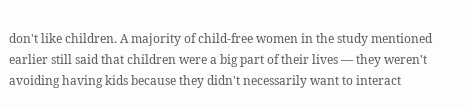don't like children. A majority of child-free women in the study mentioned earlier still said that children were a big part of their lives — they weren't avoiding having kids because they didn't necessarily want to interact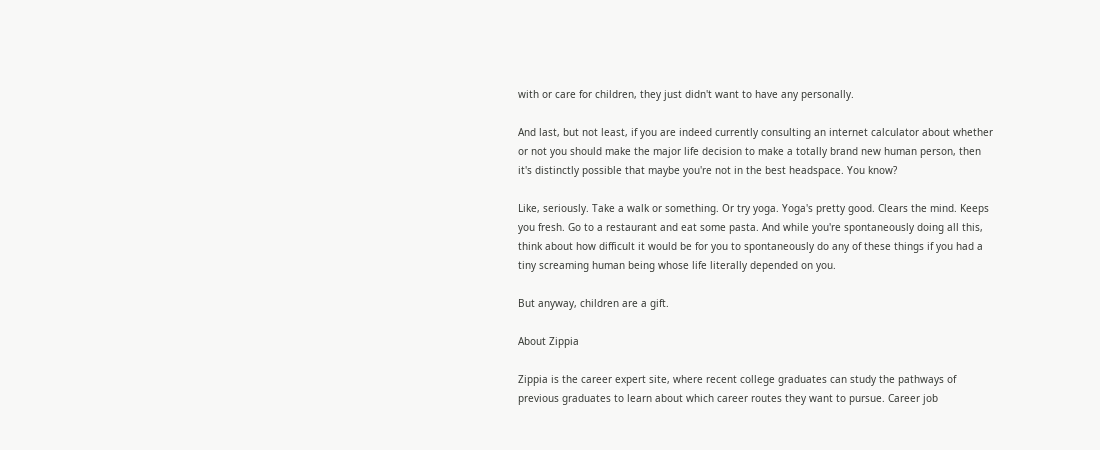with or care for children, they just didn't want to have any personally.

And last, but not least, if you are indeed currently consulting an internet calculator about whether or not you should make the major life decision to make a totally brand new human person, then it's distinctly possible that maybe you're not in the best headspace. You know?

Like, seriously. Take a walk or something. Or try yoga. Yoga's pretty good. Clears the mind. Keeps you fresh. Go to a restaurant and eat some pasta. And while you're spontaneously doing all this, think about how difficult it would be for you to spontaneously do any of these things if you had a tiny screaming human being whose life literally depended on you.

But anyway, children are a gift.

About Zippia

Zippia is the career expert site, where recent college graduates can study the pathways of previous graduates to learn about which career routes they want to pursue. Career job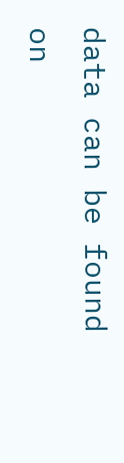data can be found on